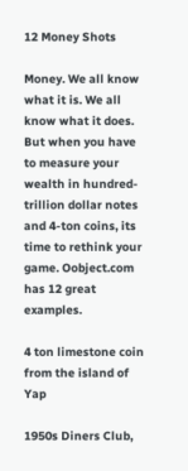12 Money Shots

Money. We all know what it is. We all know what it does. But when you have to measure your wealth in hundred-trillion dollar notes and 4-ton coins, its time to rethink your game. Oobject.com has 12 great examples.

4 ton limestone coin from the island of Yap

1950s Diners Club,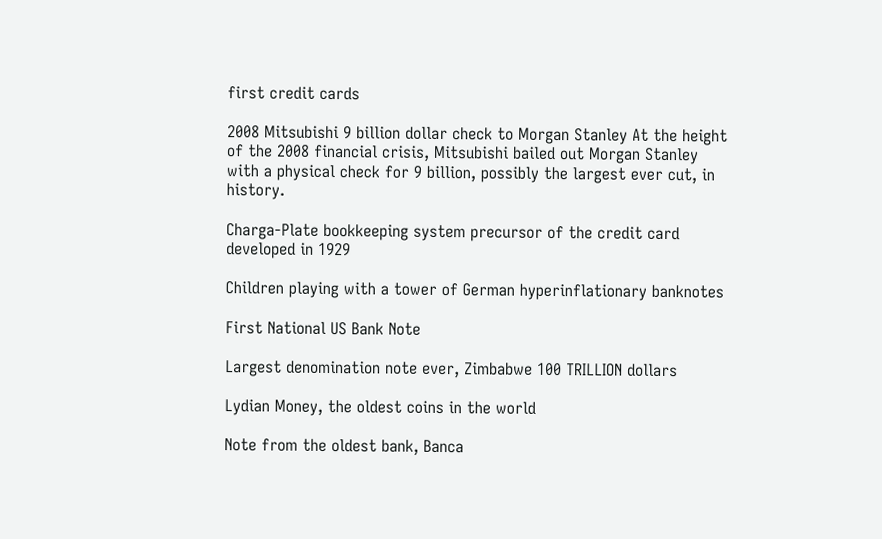first credit cards

2008 Mitsubishi 9 billion dollar check to Morgan Stanley At the height of the 2008 financial crisis, Mitsubishi bailed out Morgan Stanley with a physical check for 9 billion, possibly the largest ever cut, in history.

Charga-Plate bookkeeping system precursor of the credit card developed in 1929

Children playing with a tower of German hyperinflationary banknotes

First National US Bank Note

Largest denomination note ever, Zimbabwe 100 TRILLION dollars

Lydian Money, the oldest coins in the world

Note from the oldest bank, Banca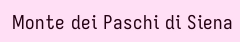Monte dei Paschi di Siena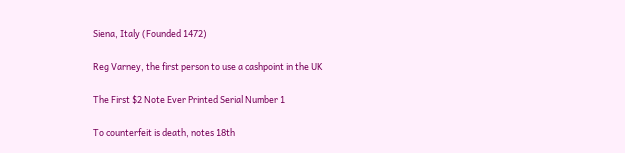Siena, Italy (Founded 1472)

Reg Varney, the first person to use a cashpoint in the UK

The First $2 Note Ever Printed Serial Number 1

To counterfeit is death, notes 18th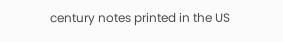century notes printed in the US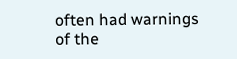often had warnings of the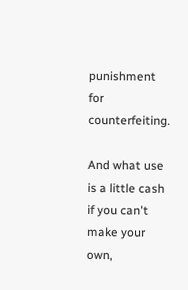punishment for counterfeiting.

And what use is a little cash if you can't make your own,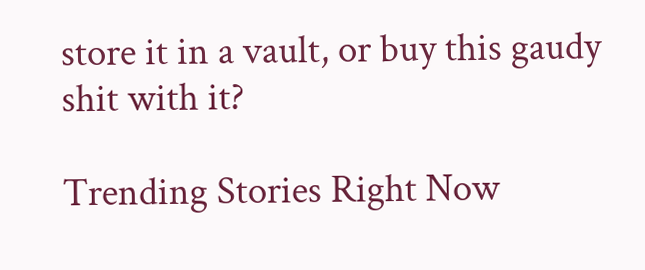store it in a vault, or buy this gaudy shit with it?

Trending Stories Right Now